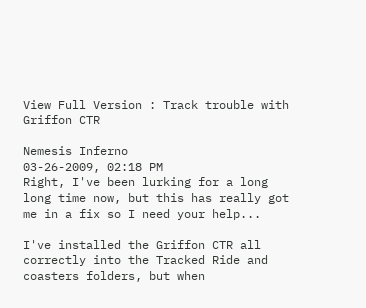View Full Version : Track trouble with Griffon CTR

Nemesis Inferno
03-26-2009, 02:18 PM
Right, I've been lurking for a long long time now, but this has really got me in a fix so I need your help...

I've installed the Griffon CTR all correctly into the Tracked Ride and coasters folders, but when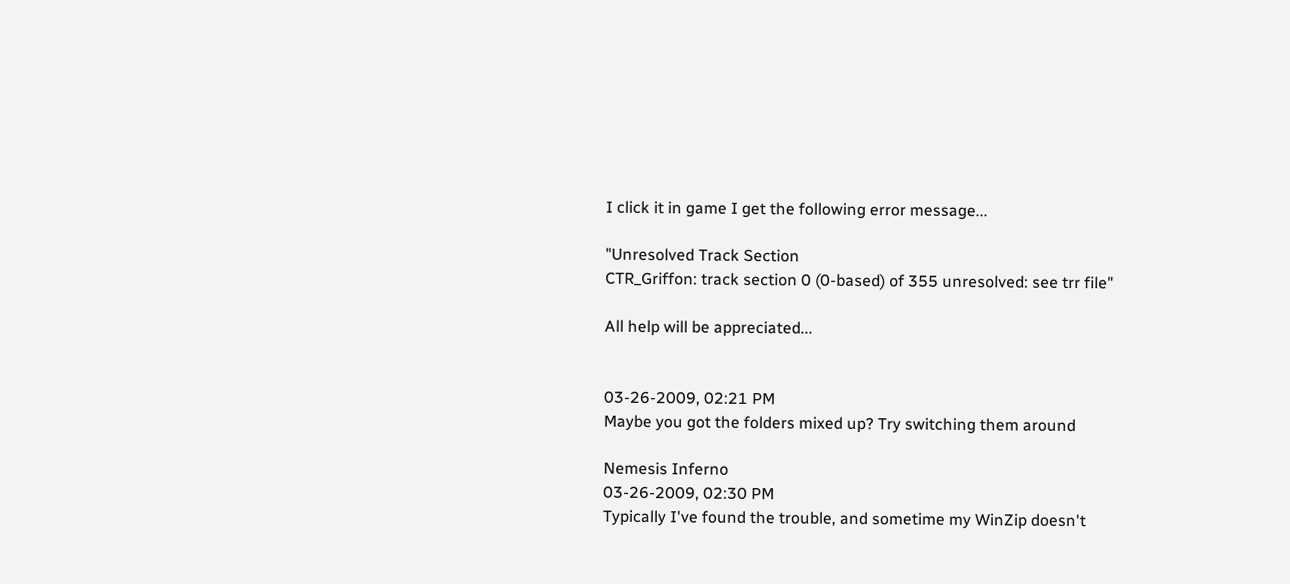I click it in game I get the following error message...

"Unresolved Track Section
CTR_Griffon: track section 0 (0-based) of 355 unresolved: see trr file"

All help will be appreciated...


03-26-2009, 02:21 PM
Maybe you got the folders mixed up? Try switching them around

Nemesis Inferno
03-26-2009, 02:30 PM
Typically I've found the trouble, and sometime my WinZip doesn't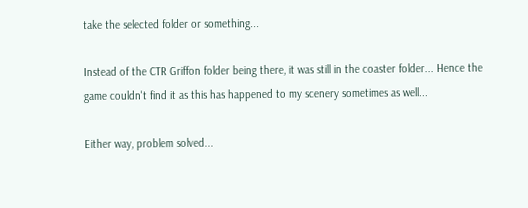take the selected folder or something...

Instead of the CTR Griffon folder being there, it was still in the coaster folder... Hence the game couldn't find it as this has happened to my scenery sometimes as well...

Either way, problem solved...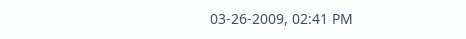03-26-2009, 02:41 PM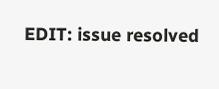EDIT: issue resolved